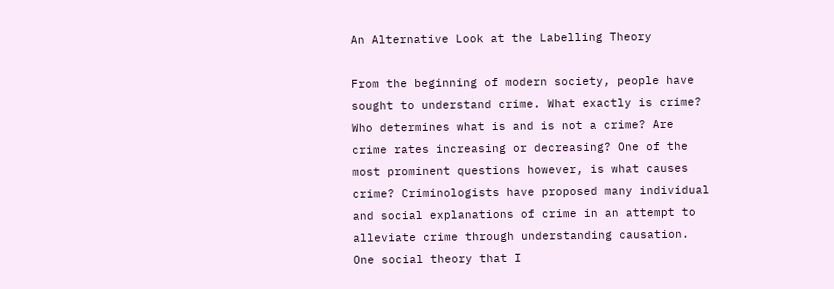An Alternative Look at the Labelling Theory

From the beginning of modern society, people have sought to understand crime. What exactly is crime? Who determines what is and is not a crime? Are crime rates increasing or decreasing? One of the most prominent questions however, is what causes crime? Criminologists have proposed many individual and social explanations of crime in an attempt to alleviate crime through understanding causation. One social theory that I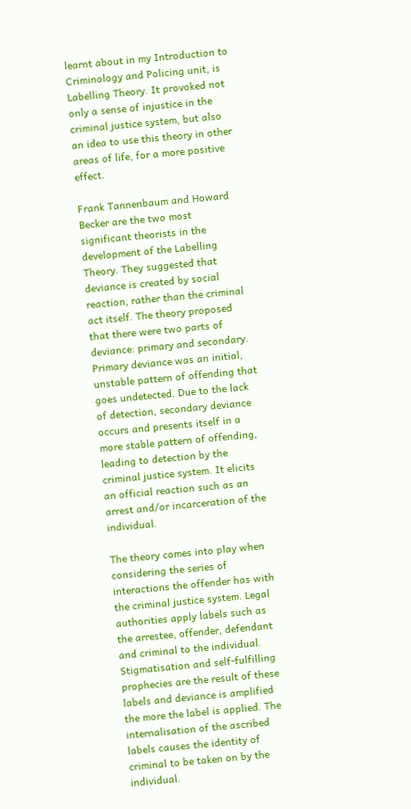learnt about in my Introduction to Criminology and Policing unit, is Labelling Theory. It provoked not only a sense of injustice in the criminal justice system, but also an idea to use this theory in other areas of life, for a more positive effect.

Frank Tannenbaum and Howard Becker are the two most significant theorists in the development of the Labelling Theory. They suggested that deviance is created by social reaction, rather than the criminal act itself. The theory proposed that there were two parts of deviance: primary and secondary. Primary deviance was an initial, unstable pattern of offending that goes undetected. Due to the lack of detection, secondary deviance occurs and presents itself in a more stable pattern of offending, leading to detection by the criminal justice system. It elicits an official reaction such as an arrest and/or incarceration of the individual.

The theory comes into play when considering the series of interactions the offender has with the criminal justice system. Legal authorities apply labels such as the arrestee, offender, defendant and criminal to the individual. Stigmatisation and self-fulfilling prophecies are the result of these labels and deviance is amplified the more the label is applied. The internalisation of the ascribed labels causes the identity of criminal to be taken on by the individual.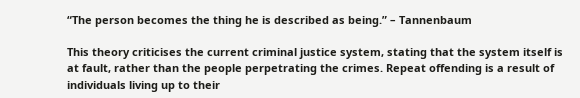“The person becomes the thing he is described as being.” – Tannenbaum

This theory criticises the current criminal justice system, stating that the system itself is at fault, rather than the people perpetrating the crimes. Repeat offending is a result of individuals living up to their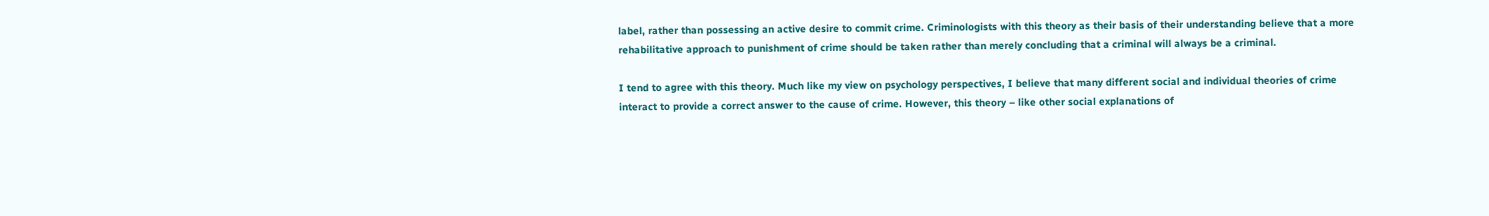label, rather than possessing an active desire to commit crime. Criminologists with this theory as their basis of their understanding believe that a more rehabilitative approach to punishment of crime should be taken rather than merely concluding that a criminal will always be a criminal.

I tend to agree with this theory. Much like my view on psychology perspectives, I believe that many different social and individual theories of crime interact to provide a correct answer to the cause of crime. However, this theory – like other social explanations of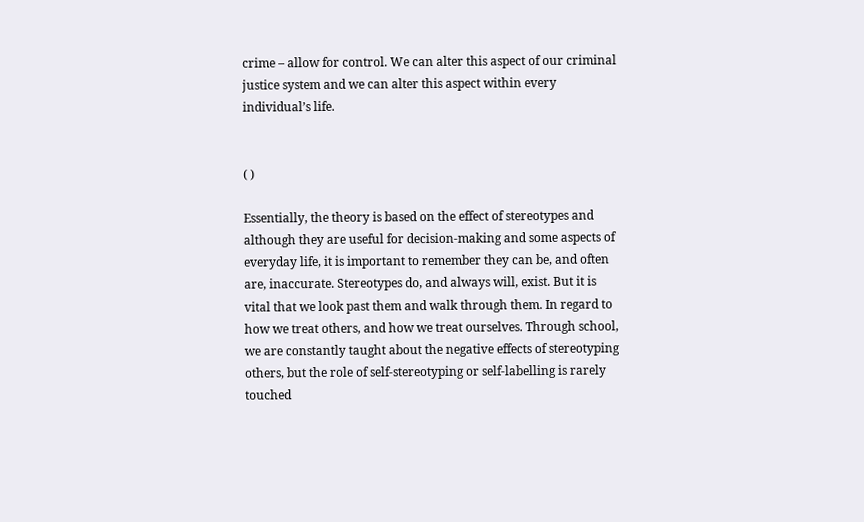crime – allow for control. We can alter this aspect of our criminal justice system and we can alter this aspect within every individual’s life.


( )

Essentially, the theory is based on the effect of stereotypes and although they are useful for decision-making and some aspects of everyday life, it is important to remember they can be, and often are, inaccurate. Stereotypes do, and always will, exist. But it is vital that we look past them and walk through them. In regard to how we treat others, and how we treat ourselves. Through school, we are constantly taught about the negative effects of stereotyping others, but the role of self-stereotyping or self-labelling is rarely touched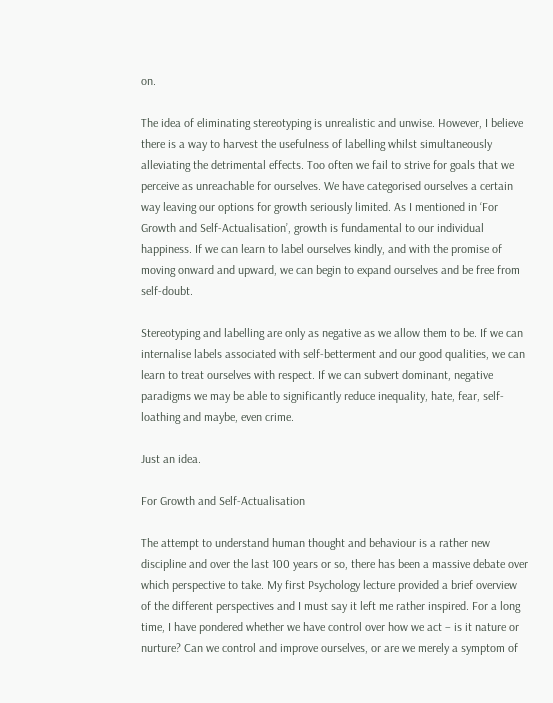on.

The idea of eliminating stereotyping is unrealistic and unwise. However, I believe there is a way to harvest the usefulness of labelling whilst simultaneously alleviating the detrimental effects. Too often we fail to strive for goals that we perceive as unreachable for ourselves. We have categorised ourselves a certain way leaving our options for growth seriously limited. As I mentioned in ‘For Growth and Self-Actualisation’, growth is fundamental to our individual happiness. If we can learn to label ourselves kindly, and with the promise of moving onward and upward, we can begin to expand ourselves and be free from self-doubt.

Stereotyping and labelling are only as negative as we allow them to be. If we can internalise labels associated with self-betterment and our good qualities, we can learn to treat ourselves with respect. If we can subvert dominant, negative paradigms we may be able to significantly reduce inequality, hate, fear, self-loathing and maybe, even crime.

Just an idea.

For Growth and Self-Actualisation

The attempt to understand human thought and behaviour is a rather new discipline and over the last 100 years or so, there has been a massive debate over which perspective to take. My first Psychology lecture provided a brief overview of the different perspectives and I must say it left me rather inspired. For a long time, I have pondered whether we have control over how we act – is it nature or nurture? Can we control and improve ourselves, or are we merely a symptom of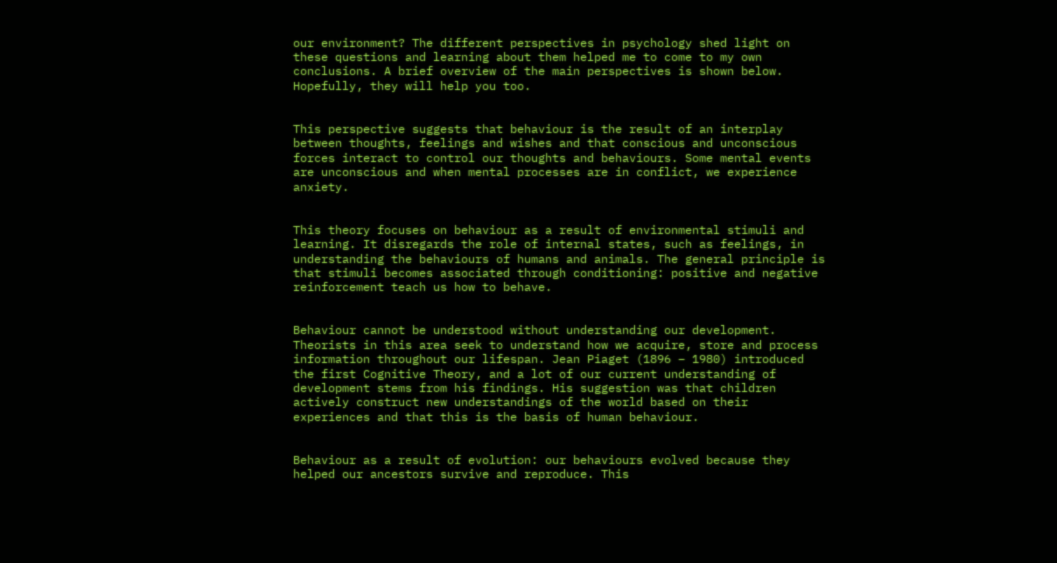our environment? The different perspectives in psychology shed light on these questions and learning about them helped me to come to my own conclusions. A brief overview of the main perspectives is shown below. Hopefully, they will help you too.


This perspective suggests that behaviour is the result of an interplay between thoughts, feelings and wishes and that conscious and unconscious forces interact to control our thoughts and behaviours. Some mental events are unconscious and when mental processes are in conflict, we experience anxiety.


This theory focuses on behaviour as a result of environmental stimuli and learning. It disregards the role of internal states, such as feelings, in understanding the behaviours of humans and animals. The general principle is that stimuli becomes associated through conditioning: positive and negative reinforcement teach us how to behave.


Behaviour cannot be understood without understanding our development. Theorists in this area seek to understand how we acquire, store and process information throughout our lifespan. Jean Piaget (1896 – 1980) introduced the first Cognitive Theory, and a lot of our current understanding of development stems from his findings. His suggestion was that children actively construct new understandings of the world based on their experiences and that this is the basis of human behaviour.


Behaviour as a result of evolution: our behaviours evolved because they helped our ancestors survive and reproduce. This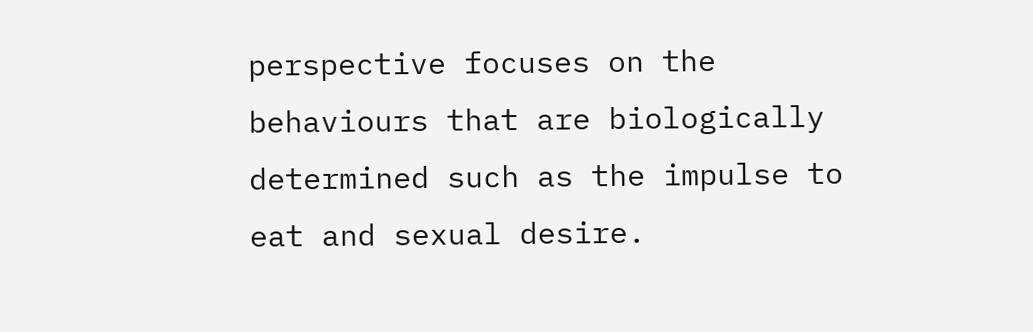perspective focuses on the behaviours that are biologically determined such as the impulse to eat and sexual desire.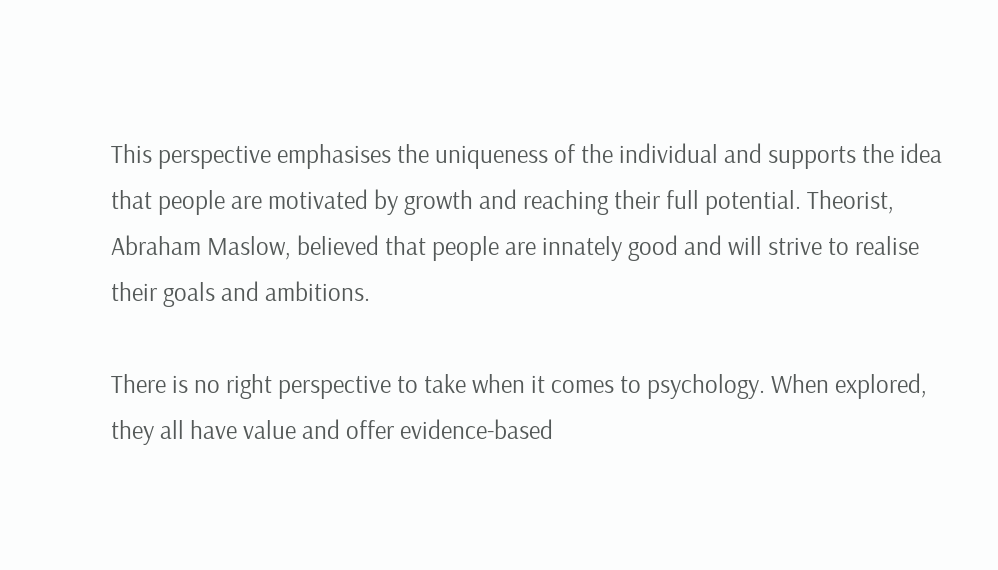This perspective emphasises the uniqueness of the individual and supports the idea that people are motivated by growth and reaching their full potential. Theorist, Abraham Maslow, believed that people are innately good and will strive to realise their goals and ambitions.

There is no right perspective to take when it comes to psychology. When explored, they all have value and offer evidence-based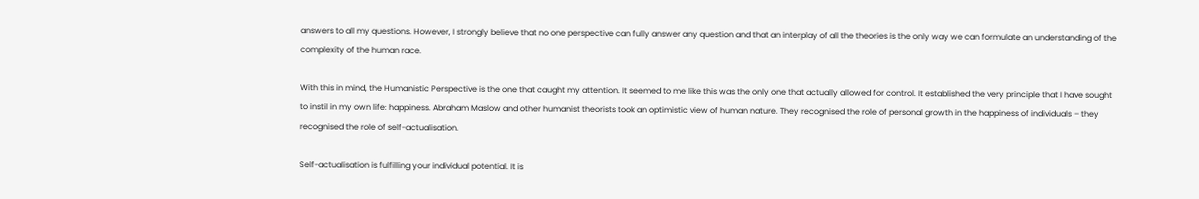answers to all my questions. However, I strongly believe that no one perspective can fully answer any question and that an interplay of all the theories is the only way we can formulate an understanding of the complexity of the human race.

With this in mind, the Humanistic Perspective is the one that caught my attention. It seemed to me like this was the only one that actually allowed for control. It established the very principle that I have sought to instil in my own life: happiness. Abraham Maslow and other humanist theorists took an optimistic view of human nature. They recognised the role of personal growth in the happiness of individuals – they recognised the role of self-actualisation.

Self-actualisation is fulfilling your individual potential. It is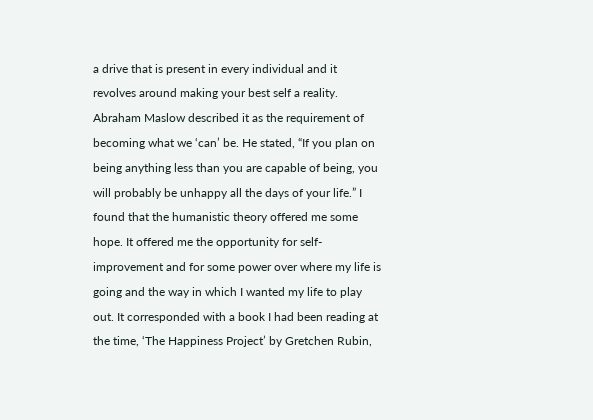a drive that is present in every individual and it revolves around making your best self a reality. Abraham Maslow described it as the requirement of becoming what we ‘can’ be. He stated, “If you plan on being anything less than you are capable of being, you will probably be unhappy all the days of your life.” I found that the humanistic theory offered me some hope. It offered me the opportunity for self-improvement and for some power over where my life is going and the way in which I wanted my life to play out. It corresponded with a book I had been reading at the time, ‘The Happiness Project’ by Gretchen Rubin,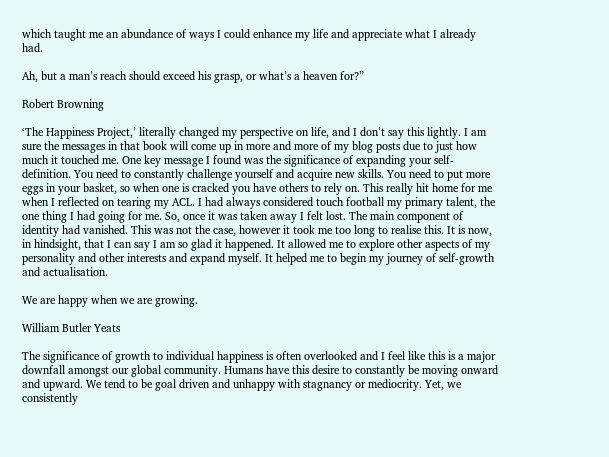which taught me an abundance of ways I could enhance my life and appreciate what I already had.

Ah, but a man’s reach should exceed his grasp, or what’s a heaven for?”

Robert Browning

‘The Happiness Project,’ literally changed my perspective on life, and I don’t say this lightly. I am sure the messages in that book will come up in more and more of my blog posts due to just how much it touched me. One key message I found was the significance of expanding your self-definition. You need to constantly challenge yourself and acquire new skills. You need to put more eggs in your basket, so when one is cracked you have others to rely on. This really hit home for me when I reflected on tearing my ACL. I had always considered touch football my primary talent, the one thing I had going for me. So, once it was taken away I felt lost. The main component of identity had vanished. This was not the case, however it took me too long to realise this. It is now, in hindsight, that I can say I am so glad it happened. It allowed me to explore other aspects of my personality and other interests and expand myself. It helped me to begin my journey of self-growth and actualisation.

We are happy when we are growing.

William Butler Yeats

The significance of growth to individual happiness is often overlooked and I feel like this is a major downfall amongst our global community. Humans have this desire to constantly be moving onward and upward. We tend to be goal driven and unhappy with stagnancy or mediocrity. Yet, we consistently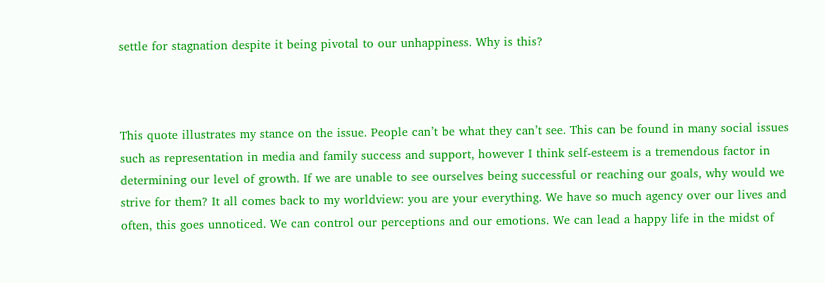settle for stagnation despite it being pivotal to our unhappiness. Why is this?



This quote illustrates my stance on the issue. People can’t be what they can’t see. This can be found in many social issues such as representation in media and family success and support, however I think self-esteem is a tremendous factor in determining our level of growth. If we are unable to see ourselves being successful or reaching our goals, why would we strive for them? It all comes back to my worldview: you are your everything. We have so much agency over our lives and often, this goes unnoticed. We can control our perceptions and our emotions. We can lead a happy life in the midst of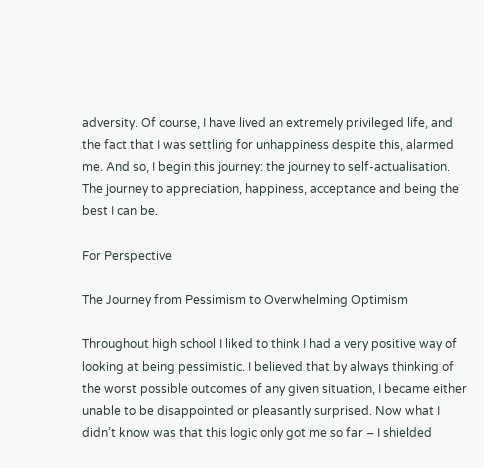adversity. Of course, I have lived an extremely privileged life, and the fact that I was settling for unhappiness despite this, alarmed me. And so, I begin this journey: the journey to self-actualisation. The journey to appreciation, happiness, acceptance and being the best I can be.

For Perspective

The Journey from Pessimism to Overwhelming Optimism

Throughout high school I liked to think I had a very positive way of looking at being pessimistic. I believed that by always thinking of the worst possible outcomes of any given situation, I became either unable to be disappointed or pleasantly surprised. Now what I didn’t know was that this logic only got me so far – I shielded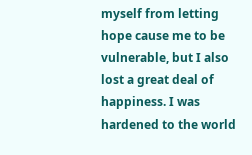myself from letting hope cause me to be vulnerable, but I also lost a great deal of happiness. I was hardened to the world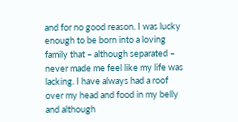and for no good reason. I was lucky enough to be born into a loving family that – although separated – never made me feel like my life was lacking. I have always had a roof over my head and food in my belly and although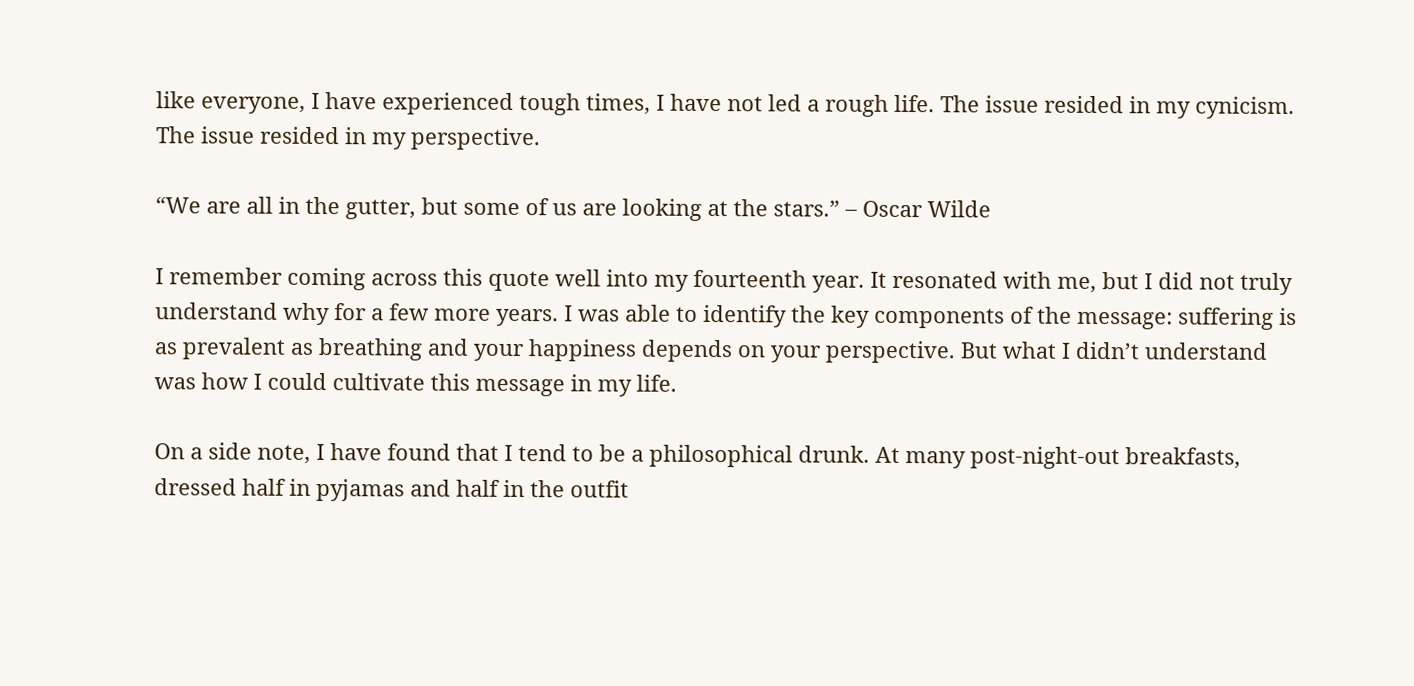like everyone, I have experienced tough times, I have not led a rough life. The issue resided in my cynicism. The issue resided in my perspective.

“We are all in the gutter, but some of us are looking at the stars.” – Oscar Wilde

I remember coming across this quote well into my fourteenth year. It resonated with me, but I did not truly understand why for a few more years. I was able to identify the key components of the message: suffering is as prevalent as breathing and your happiness depends on your perspective. But what I didn’t understand was how I could cultivate this message in my life.

On a side note, I have found that I tend to be a philosophical drunk. At many post-night-out breakfasts, dressed half in pyjamas and half in the outfit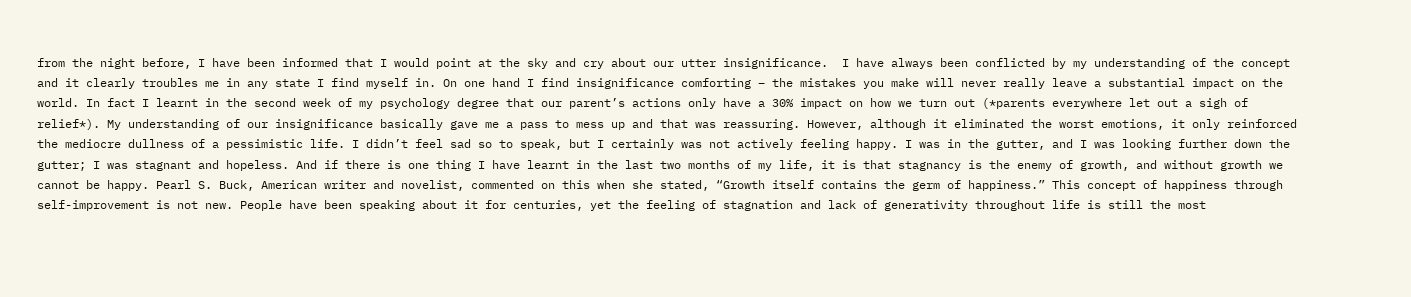from the night before, I have been informed that I would point at the sky and cry about our utter insignificance.  I have always been conflicted by my understanding of the concept and it clearly troubles me in any state I find myself in. On one hand I find insignificance comforting – the mistakes you make will never really leave a substantial impact on the world. In fact I learnt in the second week of my psychology degree that our parent’s actions only have a 30% impact on how we turn out (*parents everywhere let out a sigh of relief*). My understanding of our insignificance basically gave me a pass to mess up and that was reassuring. However, although it eliminated the worst emotions, it only reinforced the mediocre dullness of a pessimistic life. I didn’t feel sad so to speak, but I certainly was not actively feeling happy. I was in the gutter, and I was looking further down the gutter; I was stagnant and hopeless. And if there is one thing I have learnt in the last two months of my life, it is that stagnancy is the enemy of growth, and without growth we cannot be happy. Pearl S. Buck, American writer and novelist, commented on this when she stated, “Growth itself contains the germ of happiness.” This concept of happiness through self-improvement is not new. People have been speaking about it for centuries, yet the feeling of stagnation and lack of generativity throughout life is still the most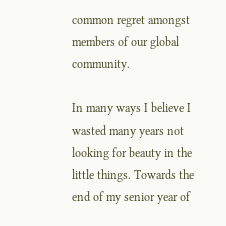common regret amongst members of our global community.

In many ways I believe I wasted many years not looking for beauty in the little things. Towards the end of my senior year of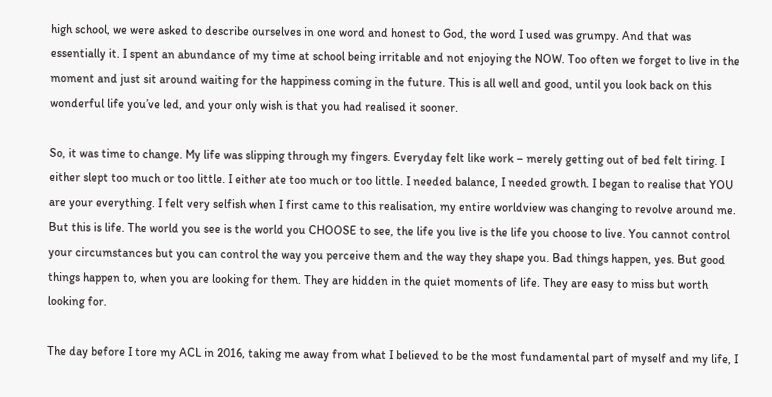high school, we were asked to describe ourselves in one word and honest to God, the word I used was grumpy. And that was essentially it. I spent an abundance of my time at school being irritable and not enjoying the NOW. Too often we forget to live in the moment and just sit around waiting for the happiness coming in the future. This is all well and good, until you look back on this wonderful life you’ve led, and your only wish is that you had realised it sooner.

So, it was time to change. My life was slipping through my fingers. Everyday felt like work – merely getting out of bed felt tiring. I either slept too much or too little. I either ate too much or too little. I needed balance, I needed growth. I began to realise that YOU are your everything. I felt very selfish when I first came to this realisation, my entire worldview was changing to revolve around me. But this is life. The world you see is the world you CHOOSE to see, the life you live is the life you choose to live. You cannot control your circumstances but you can control the way you perceive them and the way they shape you. Bad things happen, yes. But good things happen to, when you are looking for them. They are hidden in the quiet moments of life. They are easy to miss but worth looking for.

The day before I tore my ACL in 2016, taking me away from what I believed to be the most fundamental part of myself and my life, I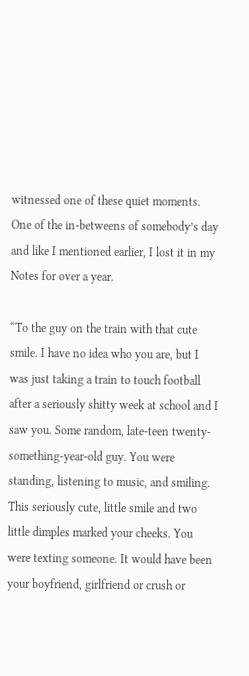witnessed one of these quiet moments. One of the in-betweens of somebody’s day and like I mentioned earlier, I lost it in my Notes for over a year.

“To the guy on the train with that cute smile. I have no idea who you are, but I was just taking a train to touch football after a seriously shitty week at school and I saw you. Some random, late-teen twenty-something-year-old guy. You were standing, listening to music, and smiling. This seriously cute, little smile and two little dimples marked your cheeks. You were texting someone. It would have been your boyfriend, girlfriend or crush or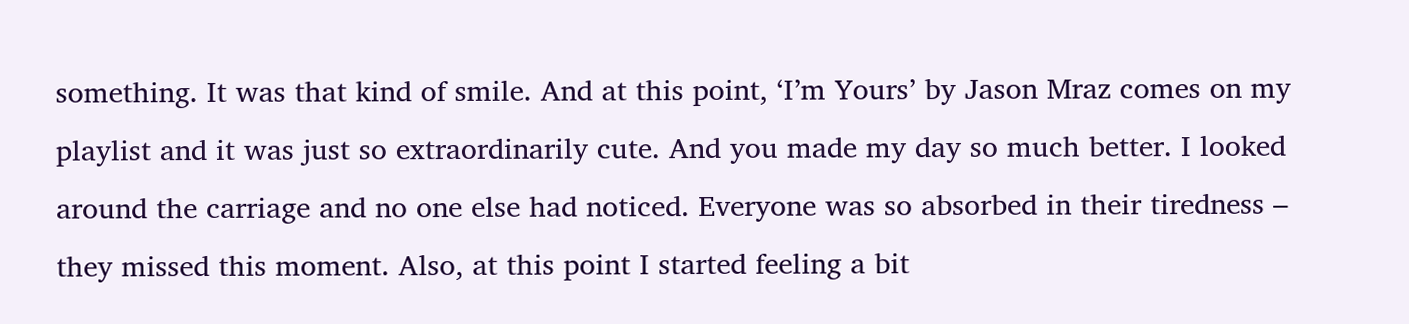something. It was that kind of smile. And at this point, ‘I’m Yours’ by Jason Mraz comes on my playlist and it was just so extraordinarily cute. And you made my day so much better. I looked around the carriage and no one else had noticed. Everyone was so absorbed in their tiredness – they missed this moment. Also, at this point I started feeling a bit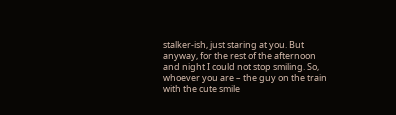stalker-ish, just staring at you. But anyway, for the rest of the afternoon and night I could not stop smiling. So, whoever you are – the guy on the train with the cute smile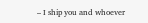– I ship you and whoever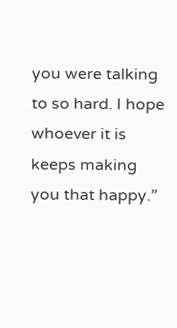you were talking to so hard. I hope whoever it is keeps making you that happy.”